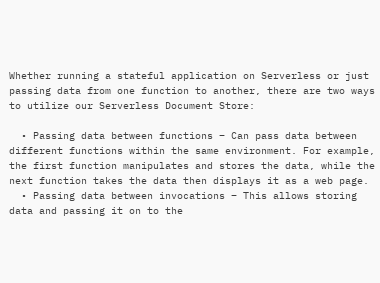Whether running a stateful application on Serverless or just passing data from one function to another, there are two ways to utilize our Serverless Document Store:

  • Passing data between functions – Can pass data between different functions within the same environment. For example, the first function manipulates and stores the data, while the next function takes the data then displays it as a web page.
  • Passing data between invocations – This allows storing data and passing it on to the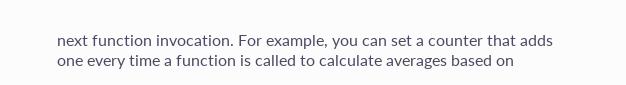next function invocation. For example, you can set a counter that adds one every time a function is called to calculate averages based on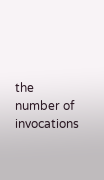the number of invocations